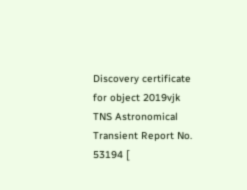Discovery certificate for object 2019vjk
TNS Astronomical Transient Report No. 53194 [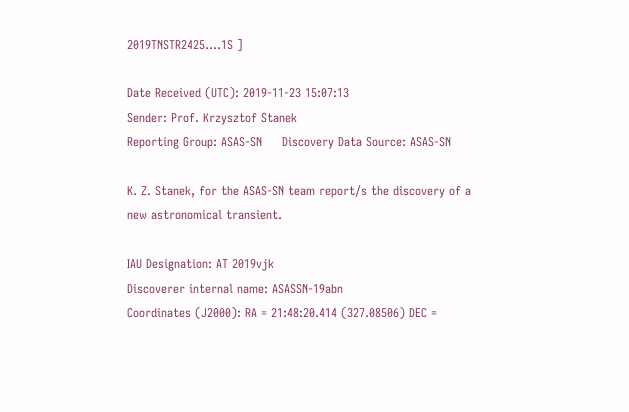2019TNSTR2425....1S ]

Date Received (UTC): 2019-11-23 15:07:13
Sender: Prof. Krzysztof Stanek
Reporting Group: ASAS-SN     Discovery Data Source: ASAS-SN

K. Z. Stanek, for the ASAS-SN team report/s the discovery of a new astronomical transient.

IAU Designation: AT 2019vjk
Discoverer internal name: ASASSN-19abn
Coordinates (J2000): RA = 21:48:20.414 (327.08506) DEC =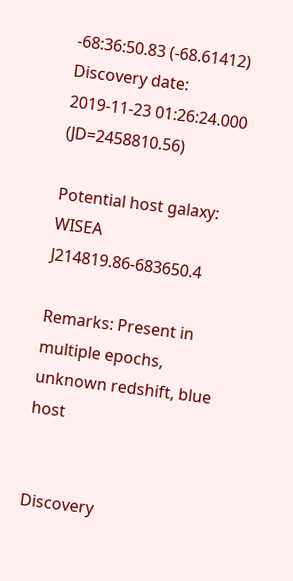-68:36:50.83 (-68.61412)
Discovery date: 2019-11-23 01:26:24.000 (JD=2458810.56)

Potential host galaxy: WISEA J214819.86-683650.4

Remarks: Present in multiple epochs, unknown redshift, blue host


Discovery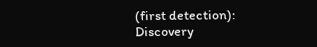(first detection):
Discovery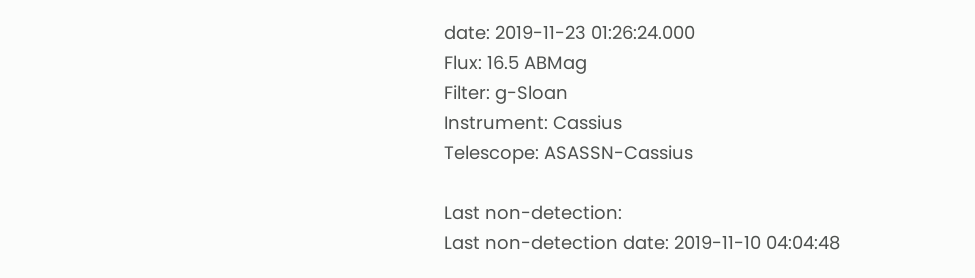date: 2019-11-23 01:26:24.000
Flux: 16.5 ABMag
Filter: g-Sloan
Instrument: Cassius
Telescope: ASASSN-Cassius

Last non-detection:
Last non-detection date: 2019-11-10 04:04:48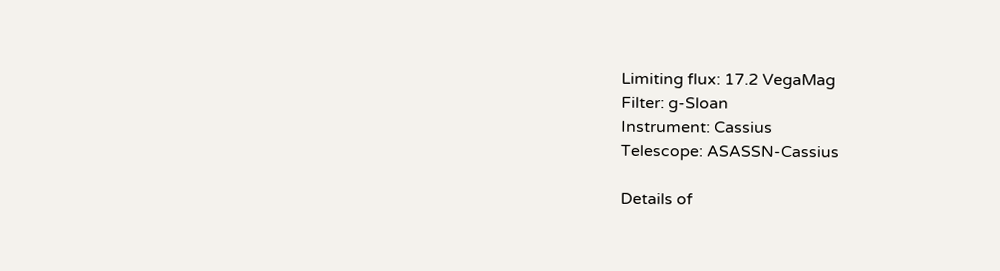Limiting flux: 17.2 VegaMag
Filter: g-Sloan
Instrument: Cassius
Telescope: ASASSN-Cassius

Details of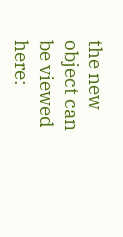the new object can be viewed here: